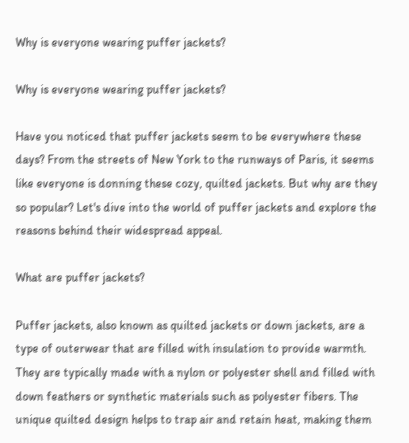Why is everyone wearing puffer jackets?

Why is everyone wearing puffer jackets?

Have you noticed that puffer jackets seem to be everywhere these days? From the streets of New York to the runways of Paris, it seems like everyone is donning these cozy, quilted jackets. But why are they so popular? Let's dive into the world of puffer jackets and explore the reasons behind their widespread appeal.

What are puffer jackets?

Puffer jackets, also known as quilted jackets or down jackets, are a type of outerwear that are filled with insulation to provide warmth. They are typically made with a nylon or polyester shell and filled with down feathers or synthetic materials such as polyester fibers. The unique quilted design helps to trap air and retain heat, making them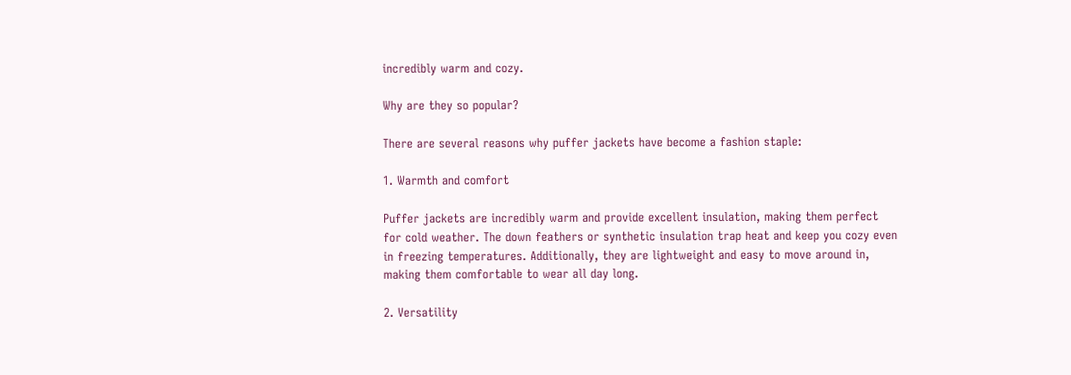incredibly warm and cozy.

Why are they so popular?

There are several reasons why puffer jackets have become a fashion staple:

1. Warmth and comfort

Puffer jackets are incredibly warm and provide excellent insulation, making them perfect for cold weather. The down feathers or synthetic insulation trap heat and keep you cozy even in freezing temperatures. Additionally, they are lightweight and easy to move around in, making them comfortable to wear all day long.

2. Versatility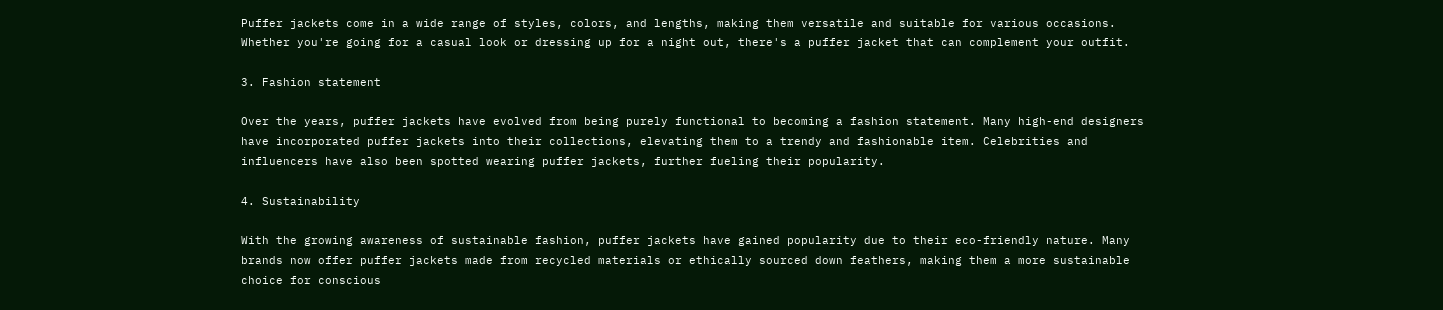Puffer jackets come in a wide range of styles, colors, and lengths, making them versatile and suitable for various occasions. Whether you're going for a casual look or dressing up for a night out, there's a puffer jacket that can complement your outfit.

3. Fashion statement

Over the years, puffer jackets have evolved from being purely functional to becoming a fashion statement. Many high-end designers have incorporated puffer jackets into their collections, elevating them to a trendy and fashionable item. Celebrities and influencers have also been spotted wearing puffer jackets, further fueling their popularity.

4. Sustainability

With the growing awareness of sustainable fashion, puffer jackets have gained popularity due to their eco-friendly nature. Many brands now offer puffer jackets made from recycled materials or ethically sourced down feathers, making them a more sustainable choice for conscious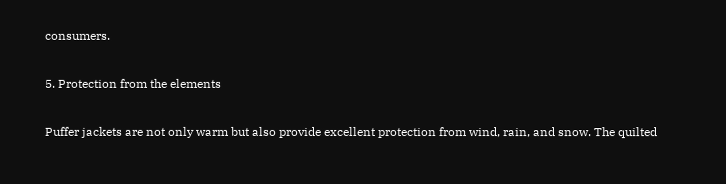consumers.

5. Protection from the elements

Puffer jackets are not only warm but also provide excellent protection from wind, rain, and snow. The quilted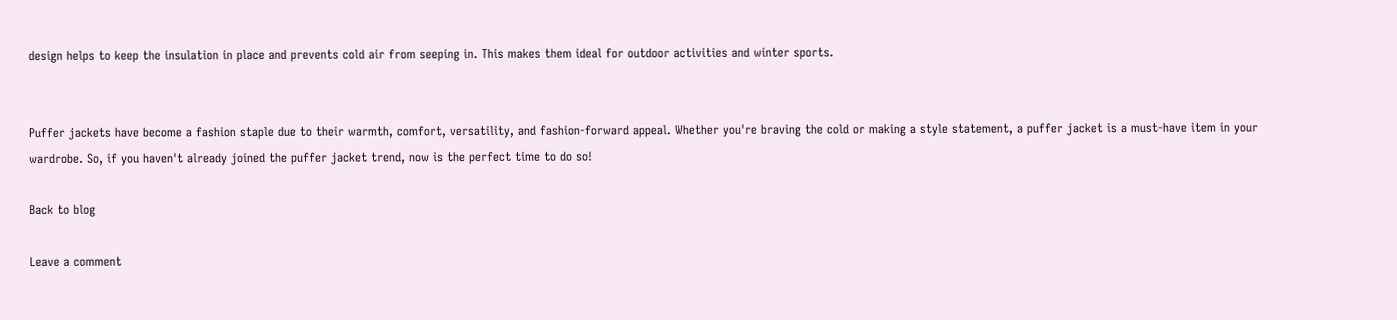design helps to keep the insulation in place and prevents cold air from seeping in. This makes them ideal for outdoor activities and winter sports.


Puffer jackets have become a fashion staple due to their warmth, comfort, versatility, and fashion-forward appeal. Whether you're braving the cold or making a style statement, a puffer jacket is a must-have item in your wardrobe. So, if you haven't already joined the puffer jacket trend, now is the perfect time to do so!

Back to blog

Leave a comment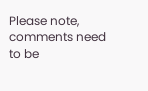Please note, comments need to be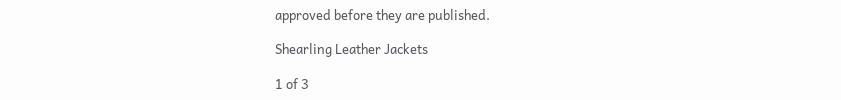approved before they are published.

Shearling Leather Jackets

1 of 3